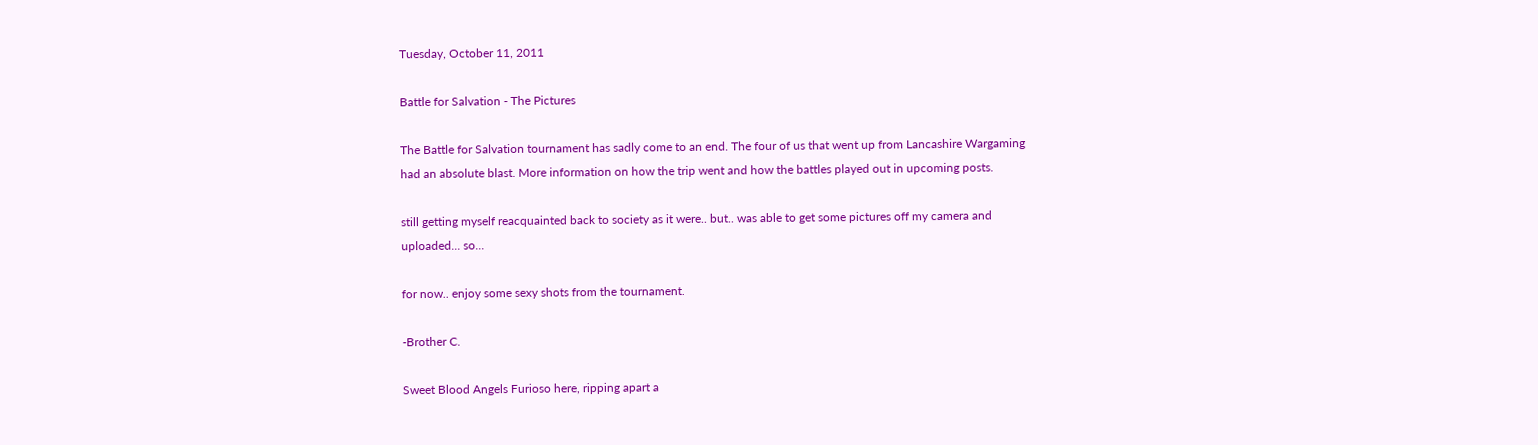Tuesday, October 11, 2011

Battle for Salvation - The Pictures

The Battle for Salvation tournament has sadly come to an end. The four of us that went up from Lancashire Wargaming had an absolute blast. More information on how the trip went and how the battles played out in upcoming posts.

still getting myself reacquainted back to society as it were.. but.. was able to get some pictures off my camera and uploaded... so...

for now.. enjoy some sexy shots from the tournament.

-Brother C.

Sweet Blood Angels Furioso here, ripping apart a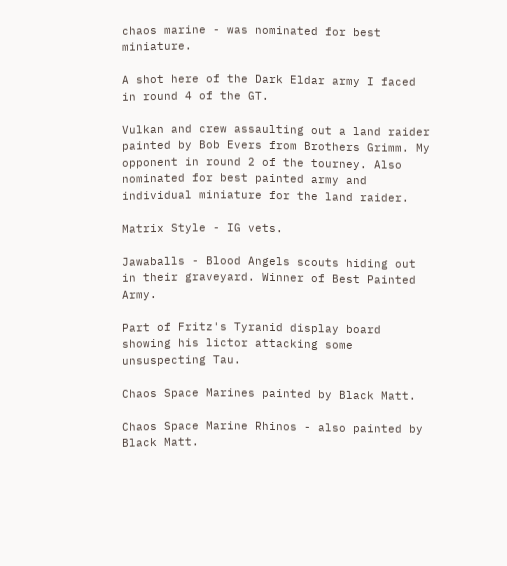chaos marine - was nominated for best miniature.

A shot here of the Dark Eldar army I faced in round 4 of the GT.

Vulkan and crew assaulting out a land raider painted by Bob Evers from Brothers Grimm. My opponent in round 2 of the tourney. Also nominated for best painted army and individual miniature for the land raider.

Matrix Style - IG vets.

Jawaballs - Blood Angels scouts hiding out in their graveyard. Winner of Best Painted Army.

Part of Fritz's Tyranid display board showing his lictor attacking some unsuspecting Tau.

Chaos Space Marines painted by Black Matt.

Chaos Space Marine Rhinos - also painted by Black Matt.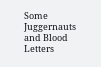Some Juggernauts and Blood Letters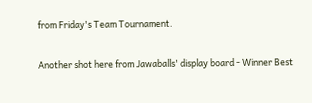from Friday's Team Tournament.

Another shot here from Jawaballs' display board - Winner Best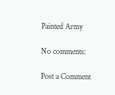Painted Army

No comments:

Post a Comment